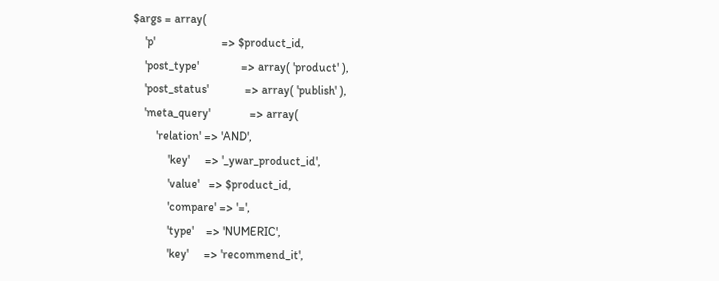$args = array(
    'p'                      => $product_id,
    'post_type'              => array( 'product' ),
    'post_status'            => array( 'publish' ),
    'meta_query'             => array(
        'relation' => 'AND',
            'key'     => '_ywar_product_id',
            'value'   => $product_id,
            'compare' => '=',
            'type'    => 'NUMERIC',
            'key'     => 'recommend_it',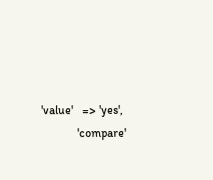'value'   => 'yes',
            'compare'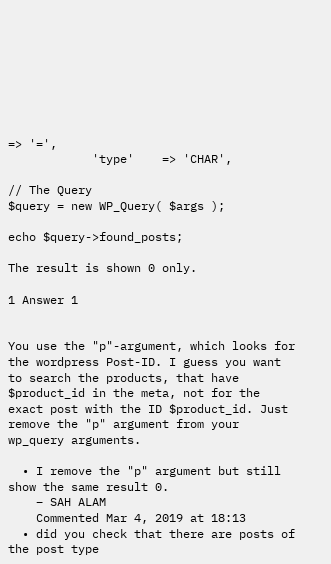=> '=',
            'type'    => 'CHAR',

// The Query
$query = new WP_Query( $args );

echo $query->found_posts;

The result is shown 0 only.

1 Answer 1


You use the "p"-argument, which looks for the wordpress Post-ID. I guess you want to search the products, that have $product_id in the meta, not for the exact post with the ID $product_id. Just remove the "p" argument from your wp_query arguments.

  • I remove the "p" argument but still show the same result 0.
    – SAH ALAM
    Commented Mar 4, 2019 at 18:13
  • did you check that there are posts of the post type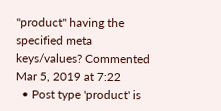"product" having the specified meta keys/values? Commented Mar 5, 2019 at 7:22
  • Post type 'product' is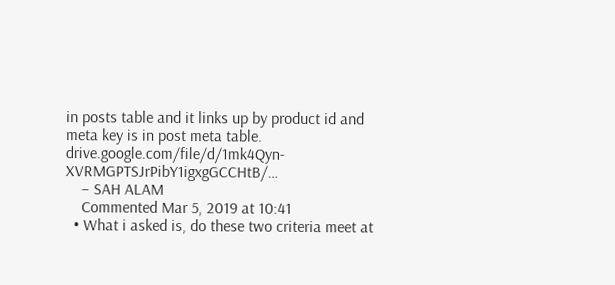in posts table and it links up by product id and meta key is in post meta table. drive.google.com/file/d/1mk4Qyn-XVRMGPTSJrPibY1igxgGCCHtB/…
    – SAH ALAM
    Commented Mar 5, 2019 at 10:41
  • What i asked is, do these two criteria meet at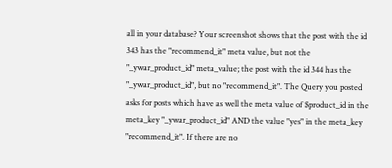all in your database? Your screenshot shows that the post with the id 343 has the "recommend_it" meta value, but not the "_ywar_product_id" meta_value; the post with the id 344 has the "_ywar_product_id", but no "recommend_it". The Query you posted asks for posts which have as well the meta value of $product_id in the meta_key "_ywar_product_id" AND the value "yes" in the meta_key "recommend_it". If there are no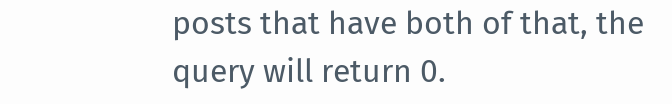posts that have both of that, the query will return 0.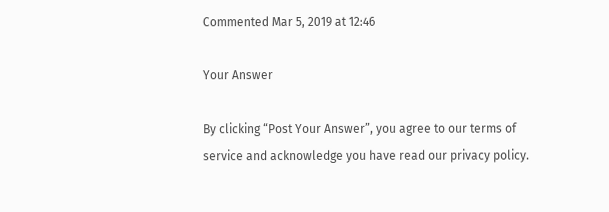Commented Mar 5, 2019 at 12:46

Your Answer

By clicking “Post Your Answer”, you agree to our terms of service and acknowledge you have read our privacy policy.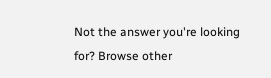Not the answer you're looking for? Browse other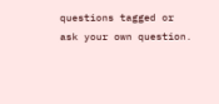questions tagged or ask your own question.